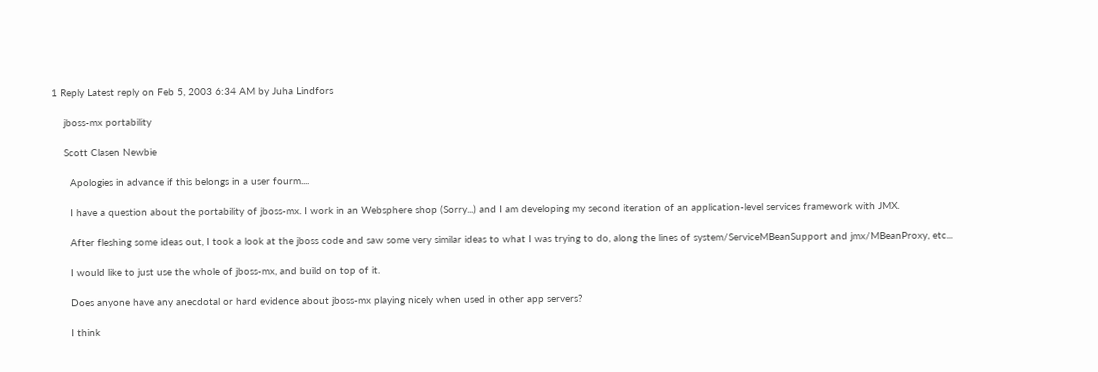1 Reply Latest reply on Feb 5, 2003 6:34 AM by Juha Lindfors

    jboss-mx portability

    Scott Clasen Newbie

      Apologies in advance if this belongs in a user fourm....

      I have a question about the portability of jboss-mx. I work in an Websphere shop (Sorry...) and I am developing my second iteration of an application-level services framework with JMX.

      After fleshing some ideas out, I took a look at the jboss code and saw some very similar ideas to what I was trying to do, along the lines of system/ServiceMBeanSupport and jmx/MBeanProxy, etc...

      I would like to just use the whole of jboss-mx, and build on top of it.

      Does anyone have any anecdotal or hard evidence about jboss-mx playing nicely when used in other app servers?

      I think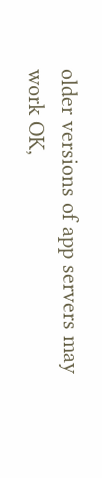older versions of app servers may work OK,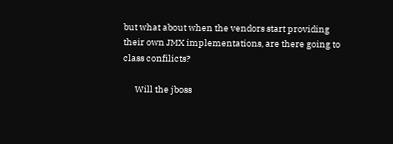but what about when the vendors start providing their own JMX implementations, are there going to class confilicts?

      Will the jboss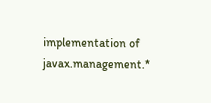implementation of javax.management.*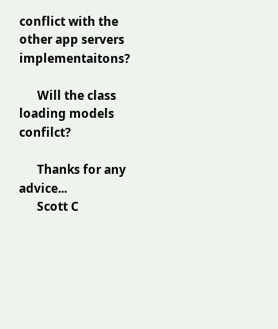conflict with the other app servers implementaitons?

      Will the class loading models confilct?

      Thanks for any advice...
      Scott C